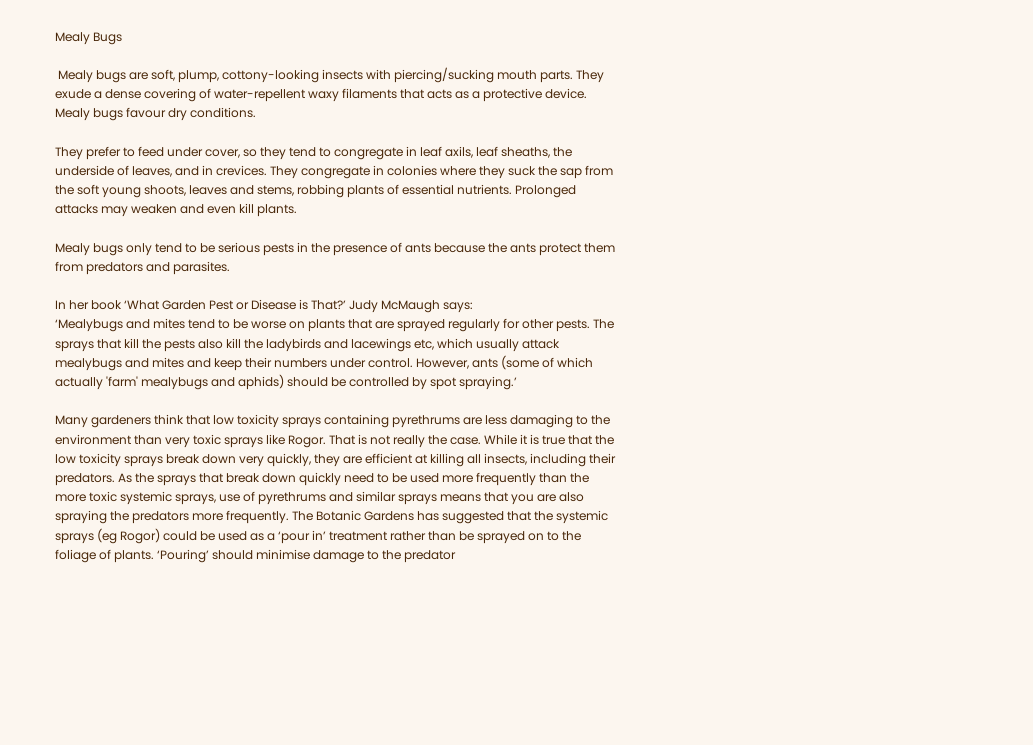Mealy Bugs

 Mealy bugs are soft, plump, cottony-looking insects with piercing/sucking mouth parts. They exude a dense covering of water-repellent waxy filaments that acts as a protective device. Mealy bugs favour dry conditions.

They prefer to feed under cover, so they tend to congregate in leaf axils, leaf sheaths, the underside of leaves, and in crevices. They congregate in colonies where they suck the sap from the soft young shoots, leaves and stems, robbing plants of essential nutrients. Prolonged attacks may weaken and even kill plants.

Mealy bugs only tend to be serious pests in the presence of ants because the ants protect them from predators and parasites.

In her book ‘What Garden Pest or Disease is That?’ Judy McMaugh says:
‘Mealybugs and mites tend to be worse on plants that are sprayed regularly for other pests. The sprays that kill the pests also kill the ladybirds and lacewings etc, which usually attack mealybugs and mites and keep their numbers under control. However, ants (some of which actually 'farm' mealybugs and aphids) should be controlled by spot spraying.’

Many gardeners think that low toxicity sprays containing pyrethrums are less damaging to the environment than very toxic sprays like Rogor. That is not really the case. While it is true that the low toxicity sprays break down very quickly, they are efficient at killing all insects, including their predators. As the sprays that break down quickly need to be used more frequently than the more toxic systemic sprays, use of pyrethrums and similar sprays means that you are also spraying the predators more frequently. The Botanic Gardens has suggested that the systemic sprays (eg Rogor) could be used as a ‘pour in’ treatment rather than be sprayed on to the foliage of plants. ‘Pouring’ should minimise damage to the predator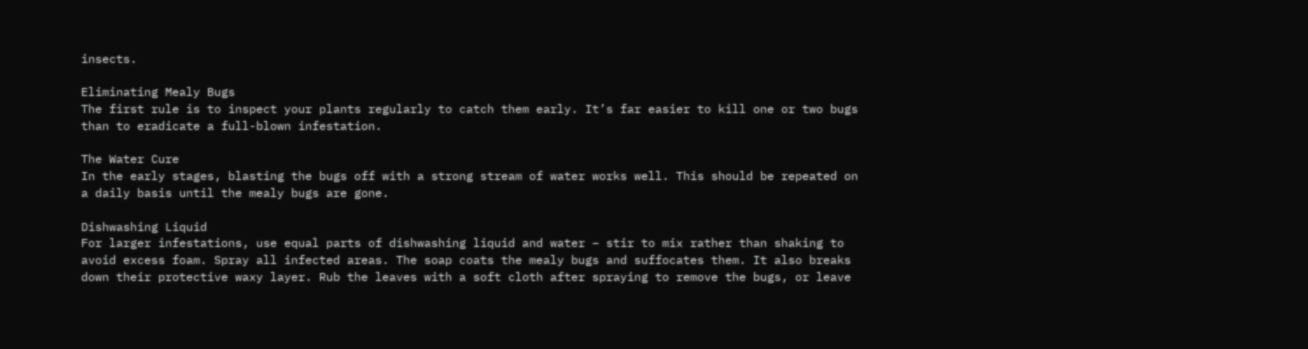insects.

Eliminating Mealy Bugs
The first rule is to inspect your plants regularly to catch them early. It’s far easier to kill one or two bugs than to eradicate a full-blown infestation.

The Water Cure
In the early stages, blasting the bugs off with a strong stream of water works well. This should be repeated on a daily basis until the mealy bugs are gone.

Dishwashing Liquid
For larger infestations, use equal parts of dishwashing liquid and water – stir to mix rather than shaking to avoid excess foam. Spray all infected areas. The soap coats the mealy bugs and suffocates them. It also breaks down their protective waxy layer. Rub the leaves with a soft cloth after spraying to remove the bugs, or leave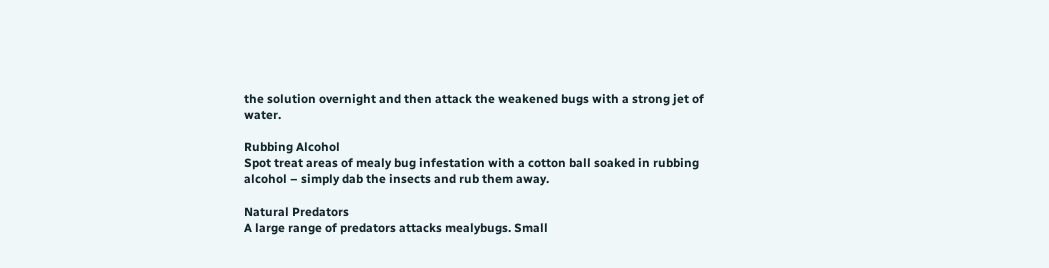the solution overnight and then attack the weakened bugs with a strong jet of water.

Rubbing Alcohol
Spot treat areas of mealy bug infestation with a cotton ball soaked in rubbing alcohol – simply dab the insects and rub them away.

Natural Predators
A large range of predators attacks mealybugs. Small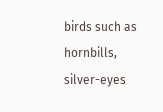birds such as hornbills, silver-eyes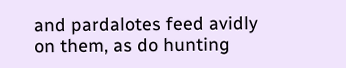and pardalotes feed avidly on them, as do hunting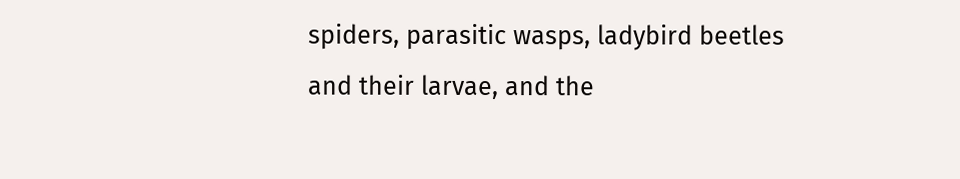spiders, parasitic wasps, ladybird beetles and their larvae, and the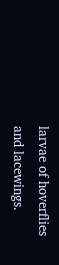larvae of hoverflies and lacewings.